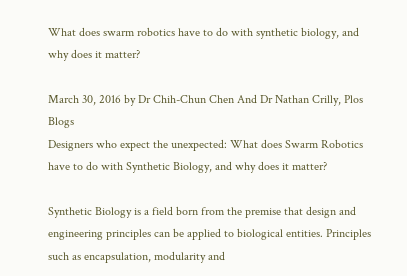What does swarm robotics have to do with synthetic biology, and why does it matter?

March 30, 2016 by Dr Chih-Chun Chen And Dr Nathan Crilly, Plos Blogs
Designers who expect the unexpected: What does Swarm Robotics have to do with Synthetic Biology, and why does it matter?

Synthetic Biology is a field born from the premise that design and engineering principles can be applied to biological entities. Principles such as encapsulation, modularity and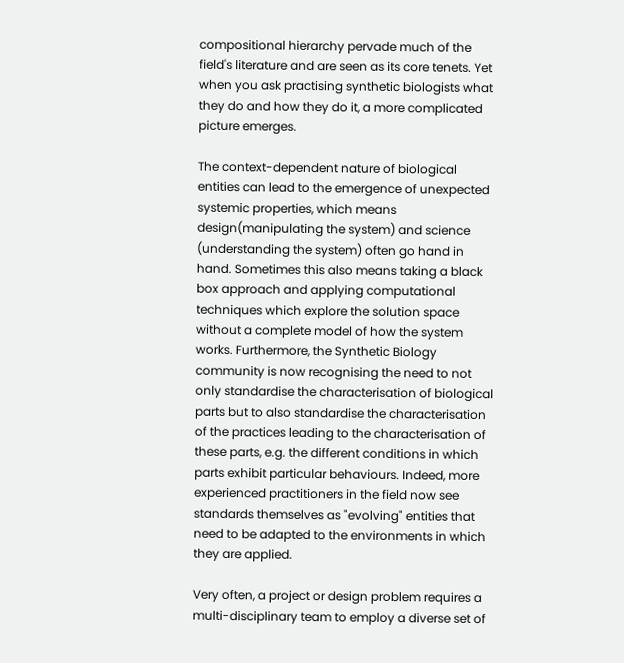compositional hierarchy pervade much of the field's literature and are seen as its core tenets. Yet when you ask practising synthetic biologists what they do and how they do it, a more complicated picture emerges.

The context-dependent nature of biological entities can lead to the emergence of unexpected systemic properties, which means design(manipulating the system) and science (understanding the system) often go hand in hand. Sometimes this also means taking a black box approach and applying computational techniques which explore the solution space without a complete model of how the system works. Furthermore, the Synthetic Biology community is now recognising the need to not only standardise the characterisation of biological parts but to also standardise the characterisation of the practices leading to the characterisation of these parts, e.g. the different conditions in which parts exhibit particular behaviours. Indeed, more experienced practitioners in the field now see standards themselves as "evolving" entities that need to be adapted to the environments in which they are applied.

Very often, a project or design problem requires a multi-disciplinary team to employ a diverse set of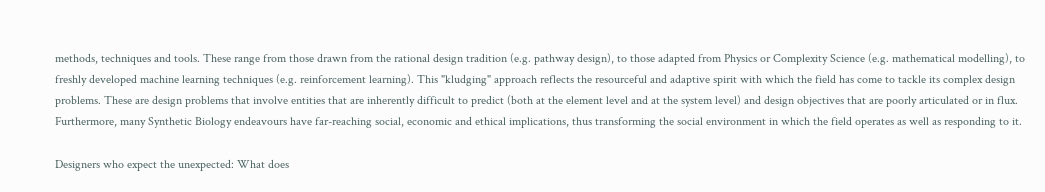methods, techniques and tools. These range from those drawn from the rational design tradition (e.g. pathway design), to those adapted from Physics or Complexity Science (e.g. mathematical modelling), to freshly developed machine learning techniques (e.g. reinforcement learning). This "kludging" approach reflects the resourceful and adaptive spirit with which the field has come to tackle its complex design problems. These are design problems that involve entities that are inherently difficult to predict (both at the element level and at the system level) and design objectives that are poorly articulated or in flux. Furthermore, many Synthetic Biology endeavours have far-reaching social, economic and ethical implications, thus transforming the social environment in which the field operates as well as responding to it.

Designers who expect the unexpected: What does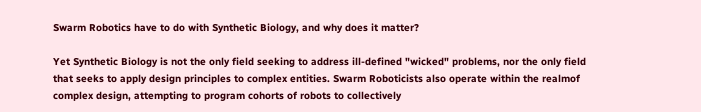Swarm Robotics have to do with Synthetic Biology, and why does it matter?

Yet Synthetic Biology is not the only field seeking to address ill-defined "wicked" problems, nor the only field that seeks to apply design principles to complex entities. Swarm Roboticists also operate within the realmof complex design, attempting to program cohorts of robots to collectively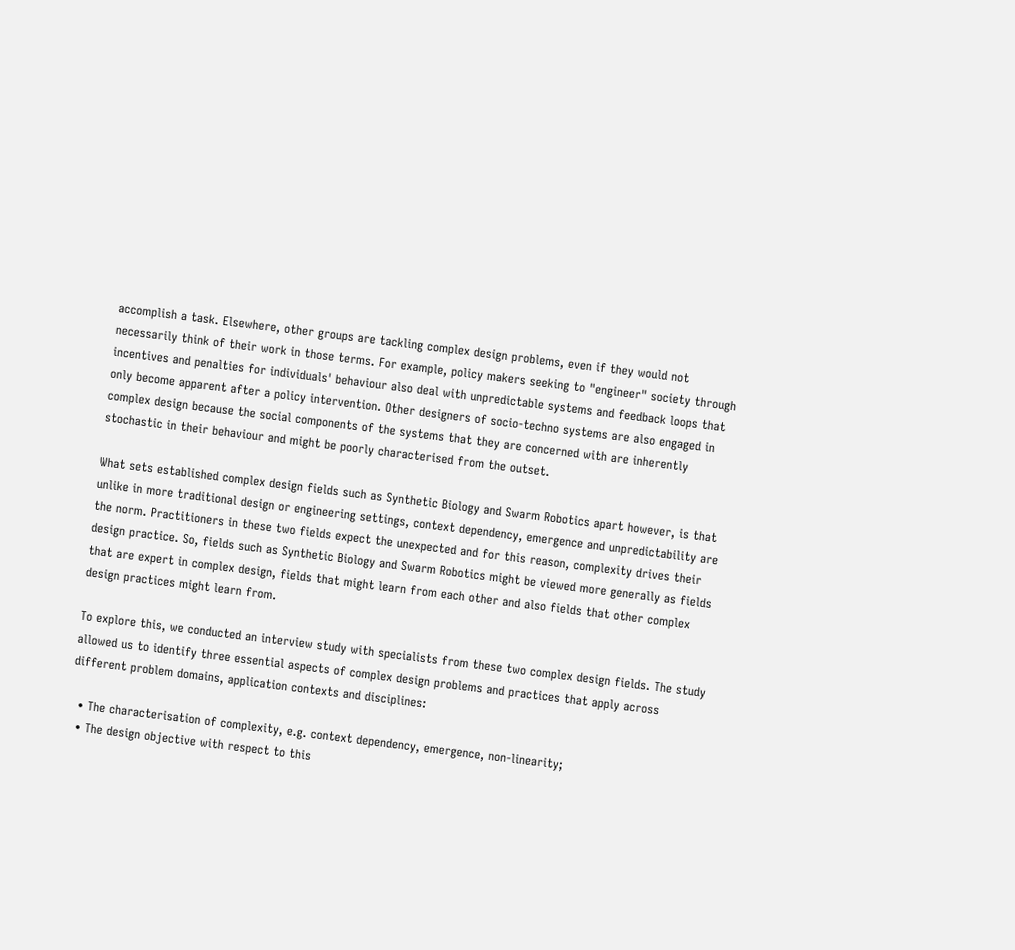accomplish a task. Elsewhere, other groups are tackling complex design problems, even if they would not necessarily think of their work in those terms. For example, policy makers seeking to "engineer" society through incentives and penalties for individuals' behaviour also deal with unpredictable systems and feedback loops that only become apparent after a policy intervention. Other designers of socio-techno systems are also engaged in complex design because the social components of the systems that they are concerned with are inherently stochastic in their behaviour and might be poorly characterised from the outset.

What sets established complex design fields such as Synthetic Biology and Swarm Robotics apart however, is that unlike in more traditional design or engineering settings, context dependency, emergence and unpredictability are the norm. Practitioners in these two fields expect the unexpected and for this reason, complexity drives their design practice. So, fields such as Synthetic Biology and Swarm Robotics might be viewed more generally as fields that are expert in complex design, fields that might learn from each other and also fields that other complex design practices might learn from.

To explore this, we conducted an interview study with specialists from these two complex design fields. The study allowed us to identify three essential aspects of complex design problems and practices that apply across different problem domains, application contexts and disciplines:

  • The characterisation of complexity, e.g. context dependency, emergence, non-linearity;
  • The design objective with respect to this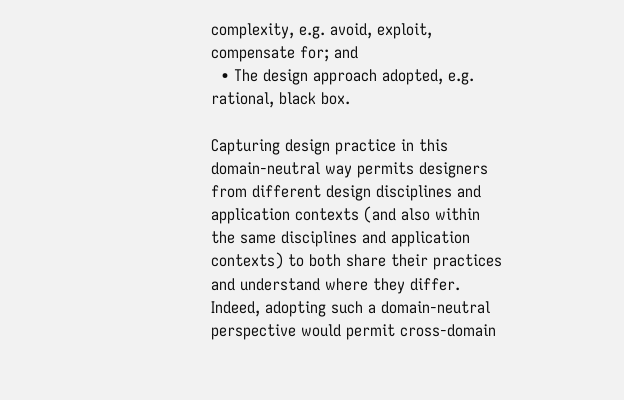complexity, e.g. avoid, exploit, compensate for; and
  • The design approach adopted, e.g. rational, black box.

Capturing design practice in this domain-neutral way permits designers from different design disciplines and application contexts (and also within the same disciplines and application contexts) to both share their practices and understand where they differ. Indeed, adopting such a domain-neutral perspective would permit cross-domain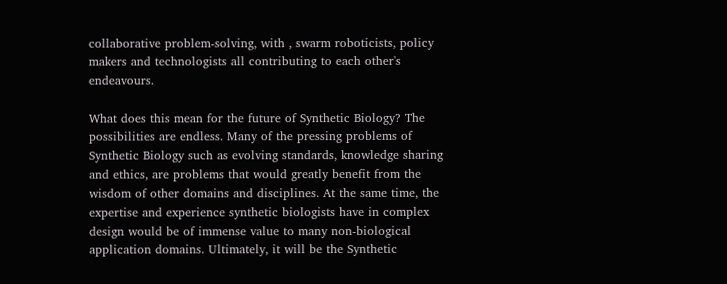collaborative problem-solving, with , swarm roboticists, policy makers and technologists all contributing to each other's endeavours.

What does this mean for the future of Synthetic Biology? The possibilities are endless. Many of the pressing problems of Synthetic Biology such as evolving standards, knowledge sharing and ethics, are problems that would greatly benefit from the wisdom of other domains and disciplines. At the same time, the expertise and experience synthetic biologists have in complex design would be of immense value to many non-biological application domains. Ultimately, it will be the Synthetic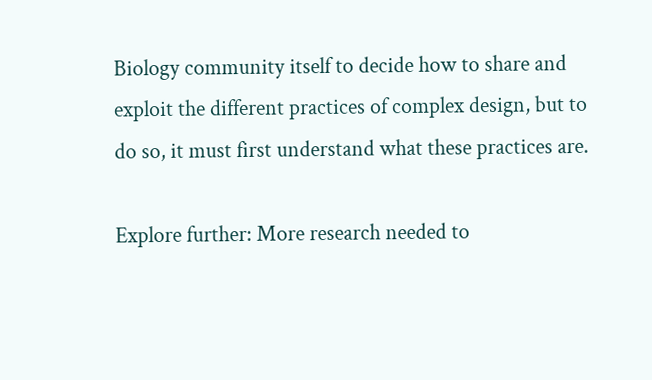Biology community itself to decide how to share and exploit the different practices of complex design, but to do so, it must first understand what these practices are.

Explore further: More research needed to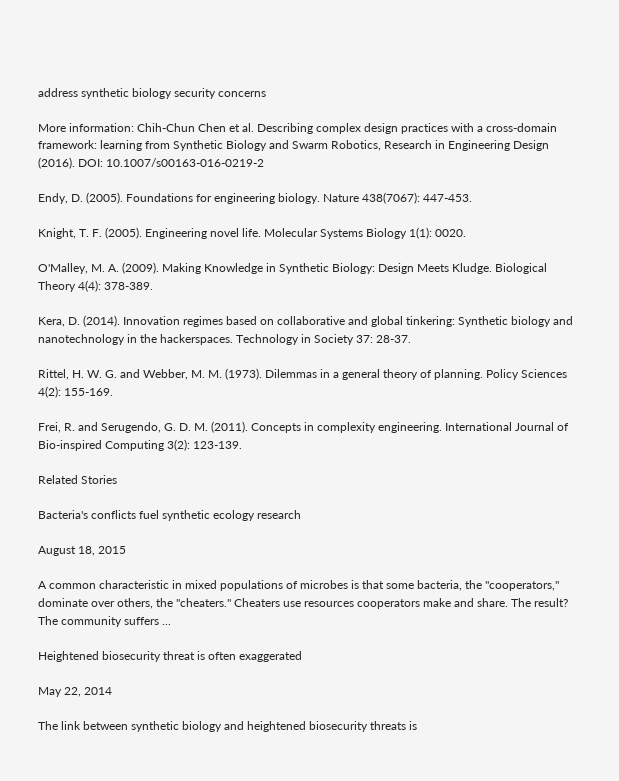address synthetic biology security concerns

More information: Chih-Chun Chen et al. Describing complex design practices with a cross-domain framework: learning from Synthetic Biology and Swarm Robotics, Research in Engineering Design (2016). DOI: 10.1007/s00163-016-0219-2

Endy, D. (2005). Foundations for engineering biology. Nature 438(7067): 447-453.

Knight, T. F. (2005). Engineering novel life. Molecular Systems Biology 1(1): 0020.

O'Malley, M. A. (2009). Making Knowledge in Synthetic Biology: Design Meets Kludge. Biological Theory 4(4): 378-389.

Kera, D. (2014). Innovation regimes based on collaborative and global tinkering: Synthetic biology and nanotechnology in the hackerspaces. Technology in Society 37: 28-37.

Rittel, H. W. G. and Webber, M. M. (1973). Dilemmas in a general theory of planning. Policy Sciences 4(2): 155-169.

Frei, R. and Serugendo, G. D. M. (2011). Concepts in complexity engineering. International Journal of Bio-inspired Computing 3(2): 123-139.

Related Stories

Bacteria's conflicts fuel synthetic ecology research

August 18, 2015

A common characteristic in mixed populations of microbes is that some bacteria, the "cooperators," dominate over others, the "cheaters." Cheaters use resources cooperators make and share. The result? The community suffers ...

Heightened biosecurity threat is often exaggerated

May 22, 2014

The link between synthetic biology and heightened biosecurity threats is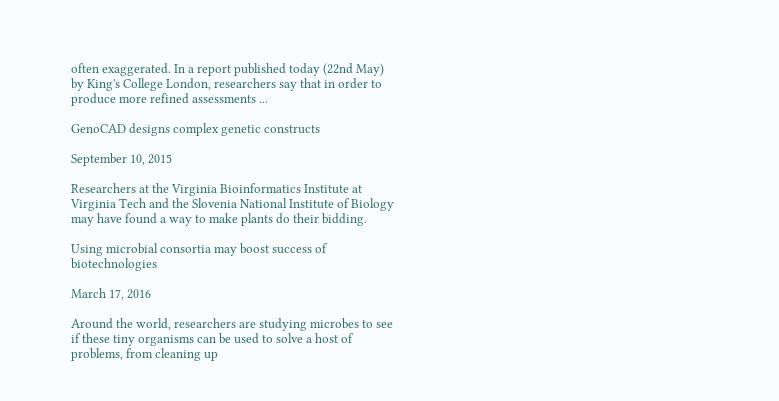often exaggerated. In a report published today (22nd May) by King's College London, researchers say that in order to produce more refined assessments ...

GenoCAD designs complex genetic constructs

September 10, 2015

Researchers at the Virginia Bioinformatics Institute at Virginia Tech and the Slovenia National Institute of Biology may have found a way to make plants do their bidding.

Using microbial consortia may boost success of biotechnologies

March 17, 2016

Around the world, researchers are studying microbes to see if these tiny organisms can be used to solve a host of problems, from cleaning up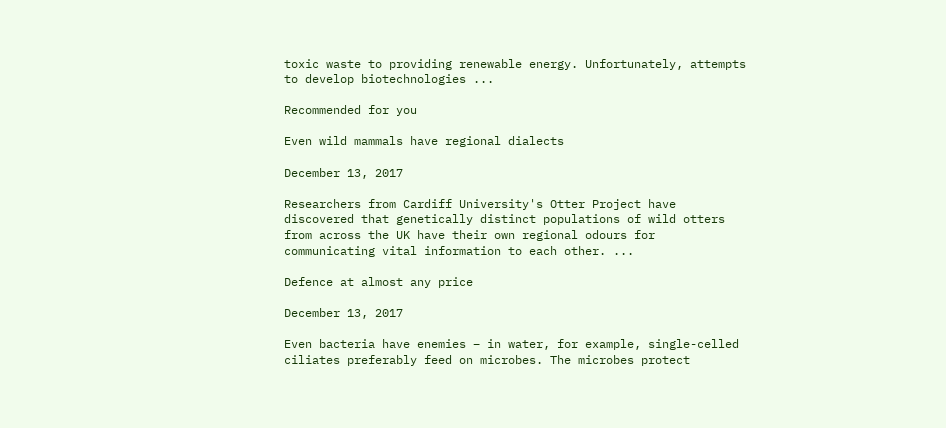toxic waste to providing renewable energy. Unfortunately, attempts to develop biotechnologies ...

Recommended for you

Even wild mammals have regional dialects

December 13, 2017

Researchers from Cardiff University's Otter Project have discovered that genetically distinct populations of wild otters from across the UK have their own regional odours for communicating vital information to each other. ...

Defence at almost any price

December 13, 2017

Even bacteria have enemies – in water, for example, single-celled ciliates preferably feed on microbes. The microbes protect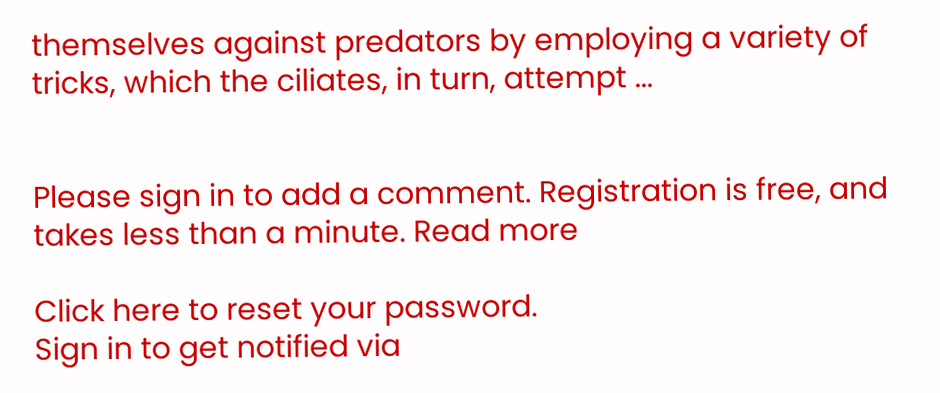themselves against predators by employing a variety of tricks, which the ciliates, in turn, attempt ...


Please sign in to add a comment. Registration is free, and takes less than a minute. Read more

Click here to reset your password.
Sign in to get notified via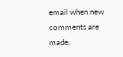email when new comments are made.